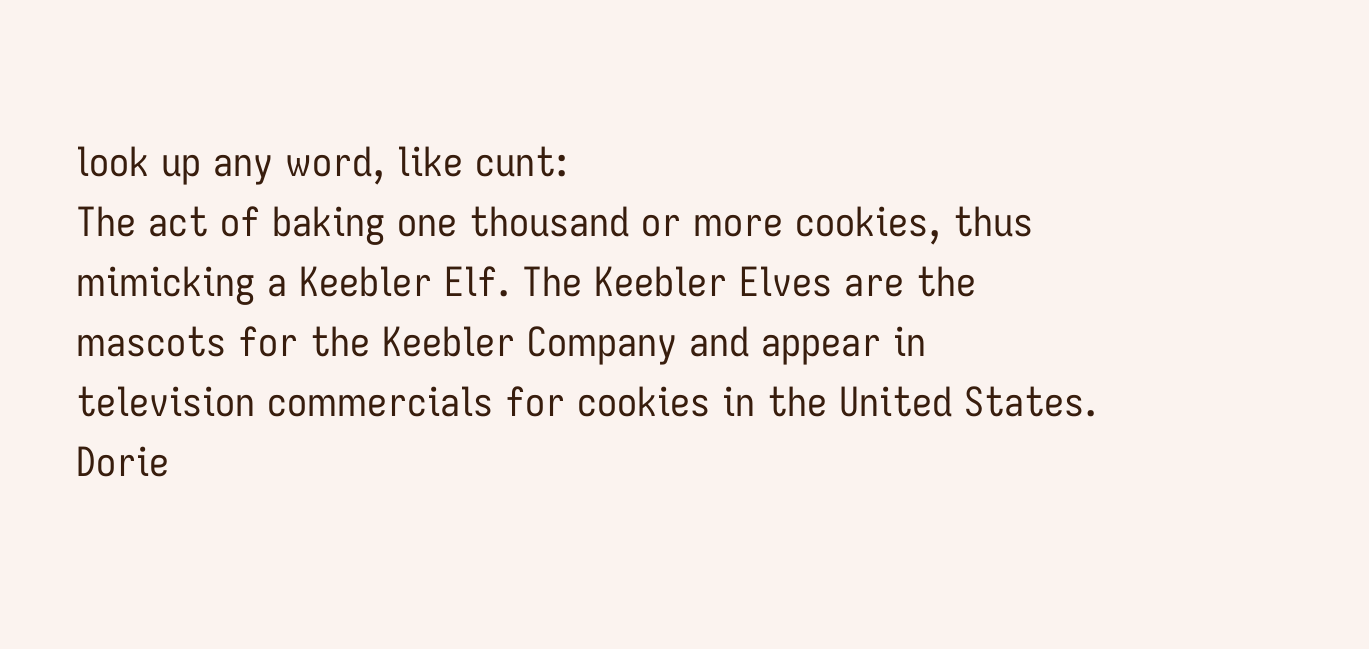look up any word, like cunt:
The act of baking one thousand or more cookies, thus mimicking a Keebler Elf. The Keebler Elves are the mascots for the Keebler Company and appear in television commercials for cookies in the United States.
Dorie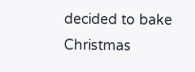decided to bake Christmas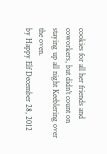cookies for all her friends and coworkers, but didn't count on staying up all night Keeblering over the oven.
by Happy Elf December 28, 2012